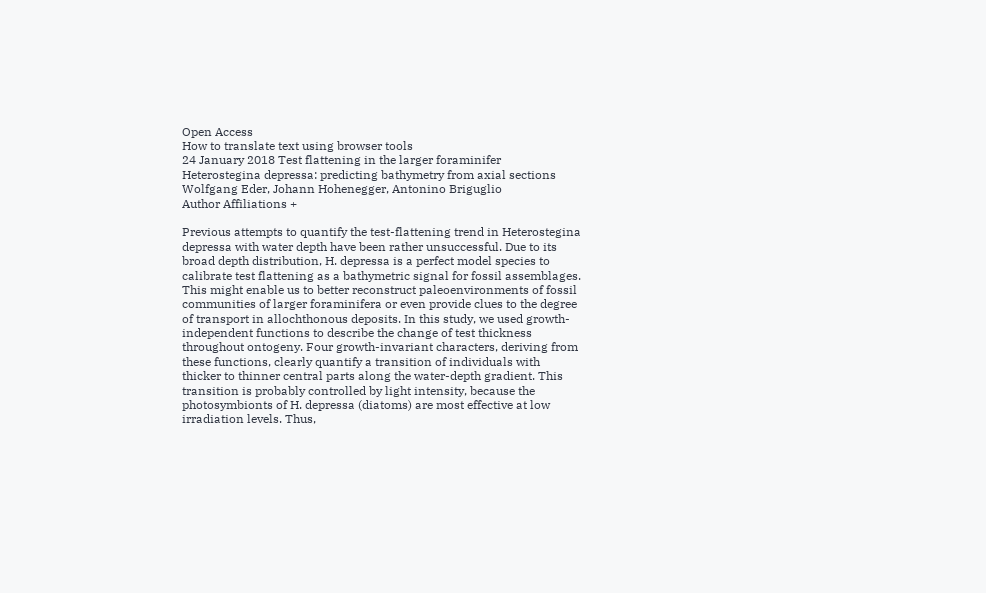Open Access
How to translate text using browser tools
24 January 2018 Test flattening in the larger foraminifer Heterostegina depressa: predicting bathymetry from axial sections
Wolfgang Eder, Johann Hohenegger, Antonino Briguglio
Author Affiliations +

Previous attempts to quantify the test-flattening trend in Heterostegina depressa with water depth have been rather unsuccessful. Due to its broad depth distribution, H. depressa is a perfect model species to calibrate test flattening as a bathymetric signal for fossil assemblages. This might enable us to better reconstruct paleoenvironments of fossil communities of larger foraminifera or even provide clues to the degree of transport in allochthonous deposits. In this study, we used growth-independent functions to describe the change of test thickness throughout ontogeny. Four growth-invariant characters, deriving from these functions, clearly quantify a transition of individuals with thicker to thinner central parts along the water-depth gradient. This transition is probably controlled by light intensity, because the photosymbionts of H. depressa (diatoms) are most effective at low irradiation levels. Thus,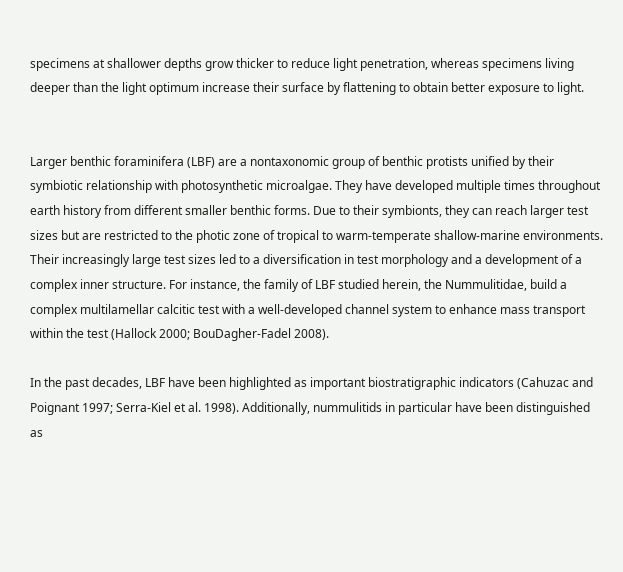specimens at shallower depths grow thicker to reduce light penetration, whereas specimens living deeper than the light optimum increase their surface by flattening to obtain better exposure to light.


Larger benthic foraminifera (LBF) are a nontaxonomic group of benthic protists unified by their symbiotic relationship with photosynthetic microalgae. They have developed multiple times throughout earth history from different smaller benthic forms. Due to their symbionts, they can reach larger test sizes but are restricted to the photic zone of tropical to warm-temperate shallow-marine environments. Their increasingly large test sizes led to a diversification in test morphology and a development of a complex inner structure. For instance, the family of LBF studied herein, the Nummulitidae, build a complex multilamellar calcitic test with a well-developed channel system to enhance mass transport within the test (Hallock 2000; BouDagher-Fadel 2008).

In the past decades, LBF have been highlighted as important biostratigraphic indicators (Cahuzac and Poignant 1997; Serra-Kiel et al. 1998). Additionally, nummulitids in particular have been distinguished as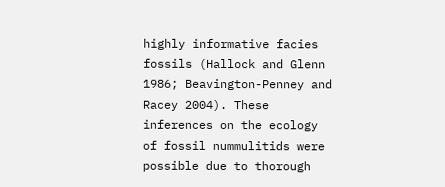highly informative facies fossils (Hallock and Glenn 1986; Beavington-Penney and Racey 2004). These inferences on the ecology of fossil nummulitids were possible due to thorough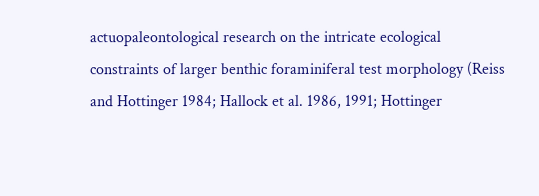actuopaleontological research on the intricate ecological constraints of larger benthic foraminiferal test morphology (Reiss and Hottinger 1984; Hallock et al. 1986, 1991; Hottinger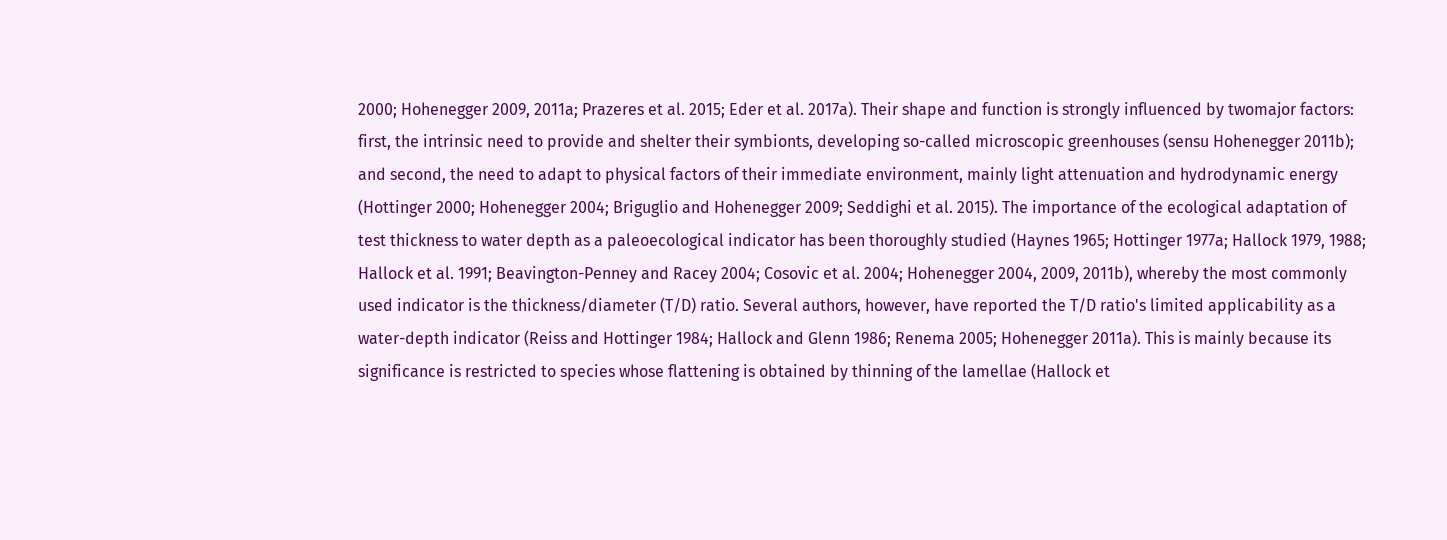2000; Hohenegger 2009, 2011a; Prazeres et al. 2015; Eder et al. 2017a). Their shape and function is strongly influenced by twomajor factors: first, the intrinsic need to provide and shelter their symbionts, developing so-called microscopic greenhouses (sensu Hohenegger 2011b); and second, the need to adapt to physical factors of their immediate environment, mainly light attenuation and hydrodynamic energy (Hottinger 2000; Hohenegger 2004; Briguglio and Hohenegger 2009; Seddighi et al. 2015). The importance of the ecological adaptation of test thickness to water depth as a paleoecological indicator has been thoroughly studied (Haynes 1965; Hottinger 1977a; Hallock 1979, 1988; Hallock et al. 1991; Beavington-Penney and Racey 2004; Cosovic et al. 2004; Hohenegger 2004, 2009, 2011b), whereby the most commonly used indicator is the thickness/diameter (T/D) ratio. Several authors, however, have reported the T/D ratio's limited applicability as a water-depth indicator (Reiss and Hottinger 1984; Hallock and Glenn 1986; Renema 2005; Hohenegger 2011a). This is mainly because its significance is restricted to species whose flattening is obtained by thinning of the lamellae (Hallock et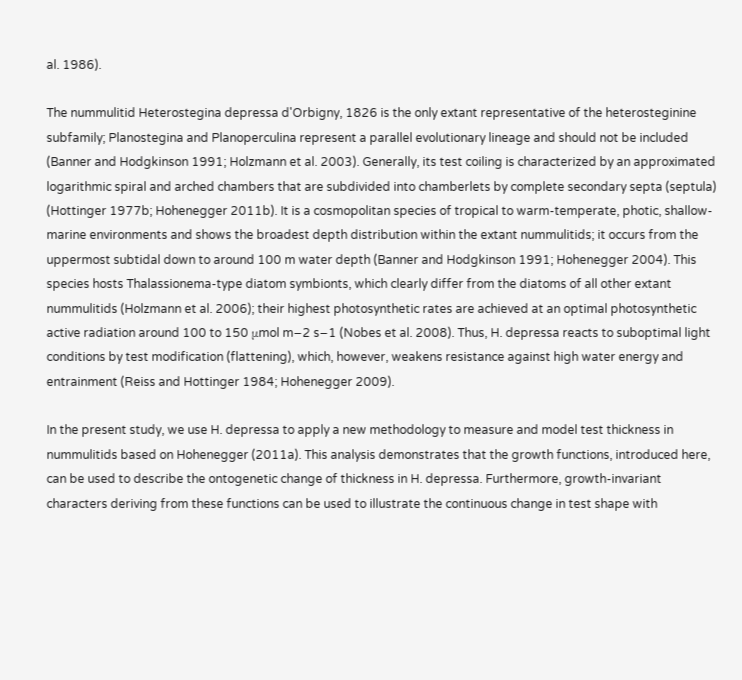al. 1986).

The nummulitid Heterostegina depressa d'Orbigny, 1826 is the only extant representative of the heterosteginine subfamily; Planostegina and Planoperculina represent a parallel evolutionary lineage and should not be included (Banner and Hodgkinson 1991; Holzmann et al. 2003). Generally, its test coiling is characterized by an approximated logarithmic spiral and arched chambers that are subdivided into chamberlets by complete secondary septa (septula) (Hottinger 1977b; Hohenegger 2011b). It is a cosmopolitan species of tropical to warm-temperate, photic, shallow-marine environments and shows the broadest depth distribution within the extant nummulitids; it occurs from the uppermost subtidal down to around 100 m water depth (Banner and Hodgkinson 1991; Hohenegger 2004). This species hosts Thalassionema-type diatom symbionts, which clearly differ from the diatoms of all other extant nummulitids (Holzmann et al. 2006); their highest photosynthetic rates are achieved at an optimal photosynthetic active radiation around 100 to 150 μmol m−2 s−1 (Nobes et al. 2008). Thus, H. depressa reacts to suboptimal light conditions by test modification (flattening), which, however, weakens resistance against high water energy and entrainment (Reiss and Hottinger 1984; Hohenegger 2009).

In the present study, we use H. depressa to apply a new methodology to measure and model test thickness in nummulitids based on Hohenegger (2011a). This analysis demonstrates that the growth functions, introduced here, can be used to describe the ontogenetic change of thickness in H. depressa. Furthermore, growth-invariant characters deriving from these functions can be used to illustrate the continuous change in test shape with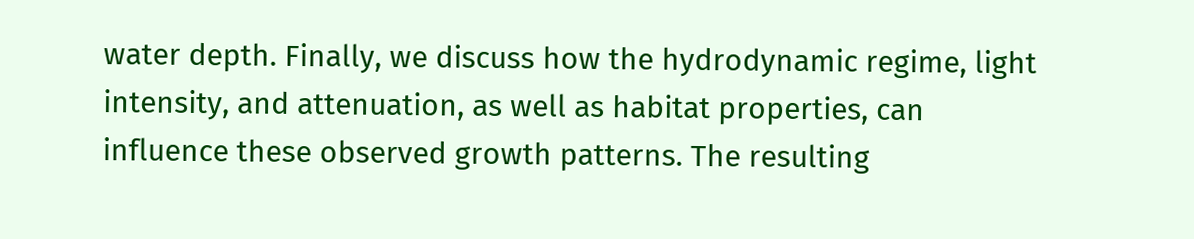water depth. Finally, we discuss how the hydrodynamic regime, light intensity, and attenuation, as well as habitat properties, can influence these observed growth patterns. The resulting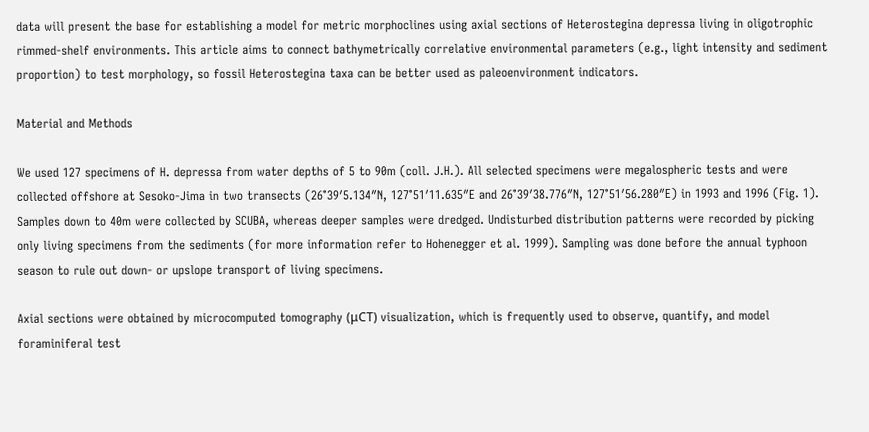data will present the base for establishing a model for metric morphoclines using axial sections of Heterostegina depressa living in oligotrophic rimmed-shelf environments. This article aims to connect bathymetrically correlative environmental parameters (e.g., light intensity and sediment proportion) to test morphology, so fossil Heterostegina taxa can be better used as paleoenvironment indicators.

Material and Methods

We used 127 specimens of H. depressa from water depths of 5 to 90m (coll. J.H.). All selected specimens were megalospheric tests and were collected offshore at Sesoko-Jima in two transects (26°39′5.134″N, 127°51′11.635″E and 26°39′38.776″N, 127°51′56.280″E) in 1993 and 1996 (Fig. 1). Samples down to 40m were collected by SCUBA, whereas deeper samples were dredged. Undisturbed distribution patterns were recorded by picking only living specimens from the sediments (for more information refer to Hohenegger et al. 1999). Sampling was done before the annual typhoon season to rule out down- or upslope transport of living specimens.

Axial sections were obtained by microcomputed tomography (μCT) visualization, which is frequently used to observe, quantify, and model foraminiferal test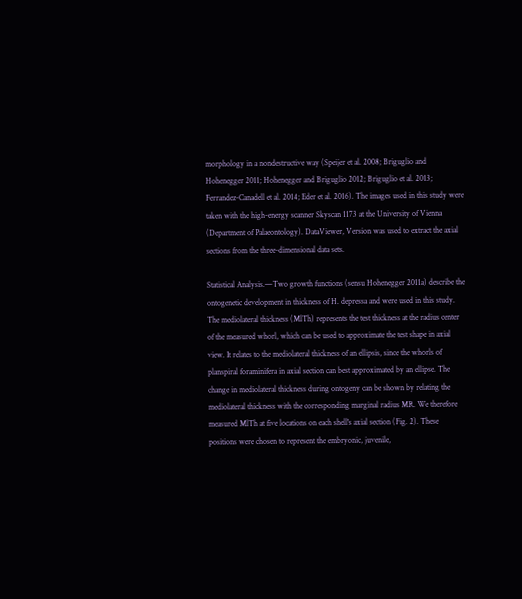morphology in a nondestructive way (Speijer et al. 2008; Briguglio and Hohenegger 2011; Hohenegger and Briguglio 2012; Briguglio et al. 2013; Ferrandez-Canadell et al. 2014; Eder et al. 2016). The images used in this study were taken with the high-energy scanner Skyscan 1173 at the University of Vienna (Department of Palaeontology). DataViewer, Version was used to extract the axial sections from the three-dimensional data sets.

Statistical Analysis.—Two growth functions (sensu Hohenegger 2011a) describe the ontogenetic development in thickness of H. depressa and were used in this study. The mediolateral thickness (MlTh) represents the test thickness at the radius center of the measured whorl, which can be used to approximate the test shape in axial view. It relates to the mediolateral thickness of an ellipsis, since the whorls of planspiral foraminifera in axial section can best approximated by an ellipse. The change in mediolateral thickness during ontogeny can be shown by relating the mediolateral thickness with the corresponding marginal radius MR. We therefore measured MlTh at five locations on each shell's axial section (Fig. 2). These positions were chosen to represent the embryonic, juvenile,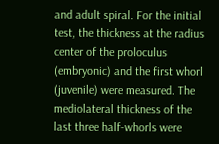and adult spiral. For the initial test, the thickness at the radius center of the proloculus (embryonic) and the first whorl (juvenile) were measured. The mediolateral thickness of the last three half-whorls were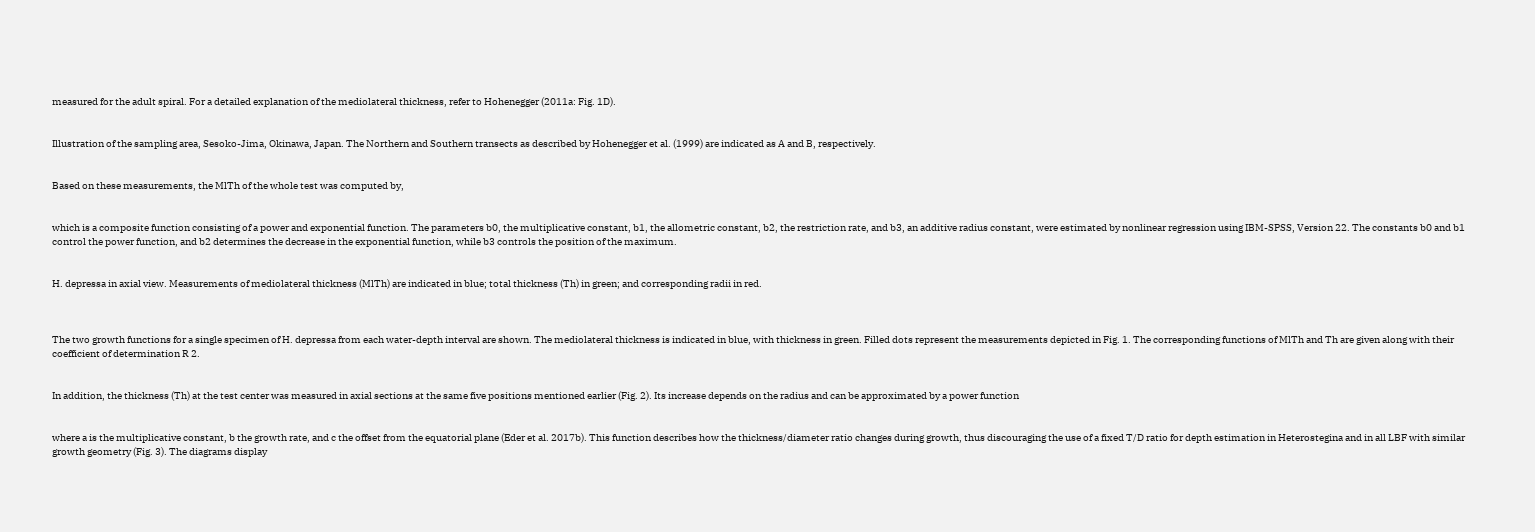measured for the adult spiral. For a detailed explanation of the mediolateral thickness, refer to Hohenegger (2011a: Fig. 1D).


Illustration of the sampling area, Sesoko-Jima, Okinawa, Japan. The Northern and Southern transects as described by Hohenegger et al. (1999) are indicated as A and B, respectively.


Based on these measurements, the MlTh of the whole test was computed by,


which is a composite function consisting of a power and exponential function. The parameters b0, the multiplicative constant, b1, the allometric constant, b2, the restriction rate, and b3, an additive radius constant, were estimated by nonlinear regression using IBM-SPSS, Version 22. The constants b0 and b1 control the power function, and b2 determines the decrease in the exponential function, while b3 controls the position of the maximum.


H. depressa in axial view. Measurements of mediolateral thickness (MlTh) are indicated in blue; total thickness (Th) in green; and corresponding radii in red.



The two growth functions for a single specimen of H. depressa from each water-depth interval are shown. The mediolateral thickness is indicated in blue, with thickness in green. Filled dots represent the measurements depicted in Fig. 1. The corresponding functions of MlTh and Th are given along with their coefficient of determination R 2.


In addition, the thickness (Th) at the test center was measured in axial sections at the same five positions mentioned earlier (Fig. 2). Its increase depends on the radius and can be approximated by a power function


where a is the multiplicative constant, b the growth rate, and c the offset from the equatorial plane (Eder et al. 2017b). This function describes how the thickness/diameter ratio changes during growth, thus discouraging the use of a fixed T/D ratio for depth estimation in Heterostegina and in all LBF with similar growth geometry (Fig. 3). The diagrams display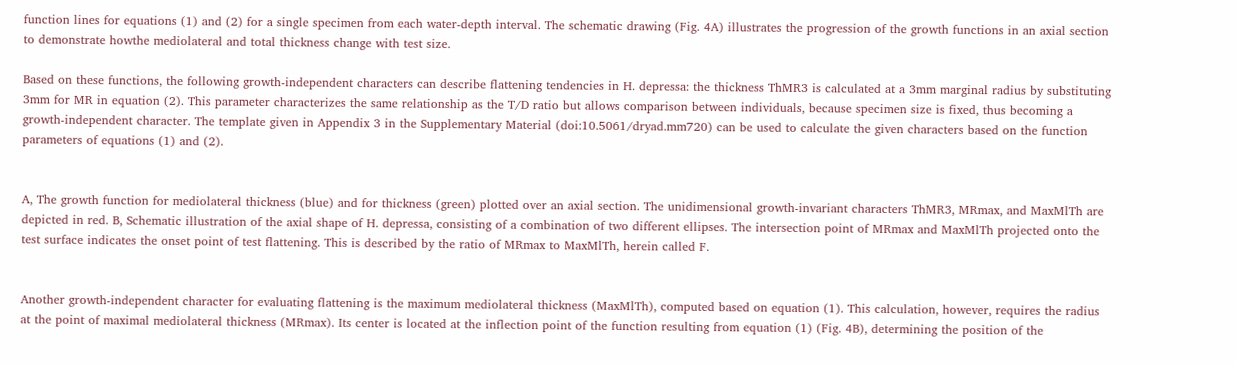function lines for equations (1) and (2) for a single specimen from each water-depth interval. The schematic drawing (Fig. 4A) illustrates the progression of the growth functions in an axial section to demonstrate howthe mediolateral and total thickness change with test size.

Based on these functions, the following growth-independent characters can describe flattening tendencies in H. depressa: the thickness ThMR3 is calculated at a 3mm marginal radius by substituting 3mm for MR in equation (2). This parameter characterizes the same relationship as the T/D ratio but allows comparison between individuals, because specimen size is fixed, thus becoming a growth-independent character. The template given in Appendix 3 in the Supplementary Material (doi:10.5061/dryad.mm720) can be used to calculate the given characters based on the function parameters of equations (1) and (2).


A, The growth function for mediolateral thickness (blue) and for thickness (green) plotted over an axial section. The unidimensional growth-invariant characters ThMR3, MRmax, and MaxMlTh are depicted in red. B, Schematic illustration of the axial shape of H. depressa, consisting of a combination of two different ellipses. The intersection point of MRmax and MaxMlTh projected onto the test surface indicates the onset point of test flattening. This is described by the ratio of MRmax to MaxMlTh, herein called F.


Another growth-independent character for evaluating flattening is the maximum mediolateral thickness (MaxMlTh), computed based on equation (1). This calculation, however, requires the radius at the point of maximal mediolateral thickness (MRmax). Its center is located at the inflection point of the function resulting from equation (1) (Fig. 4B), determining the position of the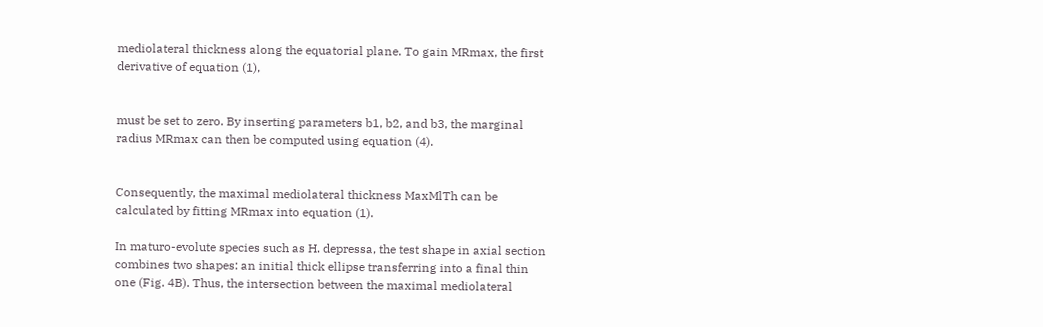mediolateral thickness along the equatorial plane. To gain MRmax, the first derivative of equation (1),


must be set to zero. By inserting parameters b1, b2, and b3, the marginal radius MRmax can then be computed using equation (4).


Consequently, the maximal mediolateral thickness MaxMlTh can be calculated by fitting MRmax into equation (1).

In maturo-evolute species such as H. depressa, the test shape in axial section combines two shapes: an initial thick ellipse transferring into a final thin one (Fig. 4B). Thus, the intersection between the maximal mediolateral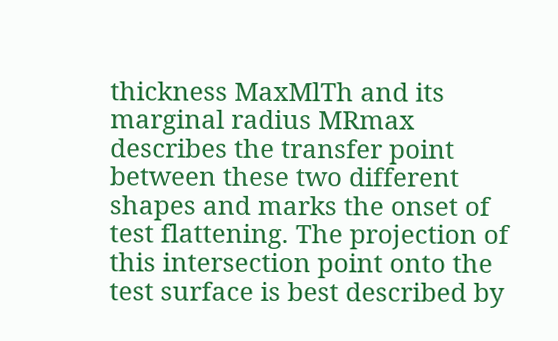thickness MaxMlTh and its marginal radius MRmax describes the transfer point between these two different shapes and marks the onset of test flattening. The projection of this intersection point onto the test surface is best described by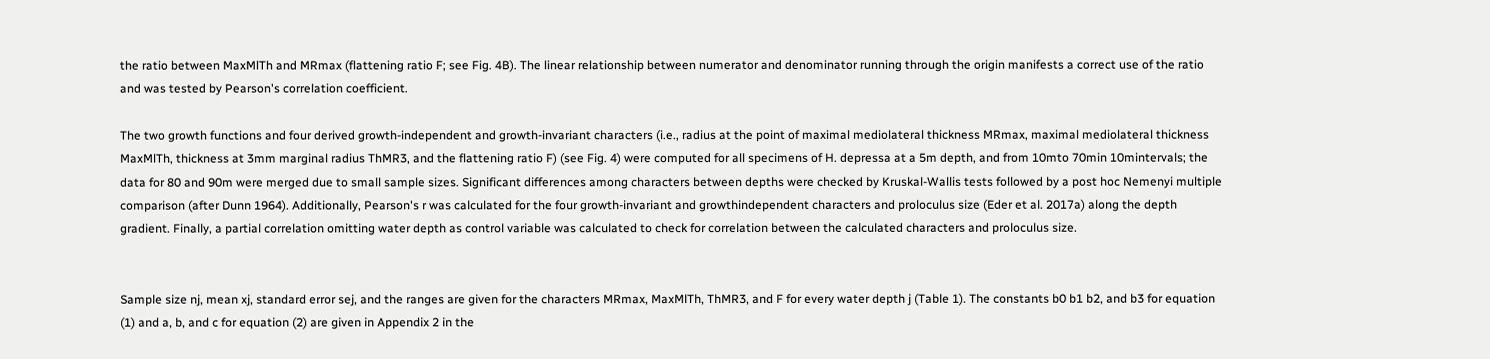the ratio between MaxMlTh and MRmax (flattening ratio F; see Fig. 4B). The linear relationship between numerator and denominator running through the origin manifests a correct use of the ratio and was tested by Pearson's correlation coefficient.

The two growth functions and four derived growth-independent and growth-invariant characters (i.e., radius at the point of maximal mediolateral thickness MRmax, maximal mediolateral thickness MaxMlTh, thickness at 3mm marginal radius ThMR3, and the flattening ratio F) (see Fig. 4) were computed for all specimens of H. depressa at a 5m depth, and from 10mto 70min 10mintervals; the data for 80 and 90m were merged due to small sample sizes. Significant differences among characters between depths were checked by Kruskal-Wallis tests followed by a post hoc Nemenyi multiple comparison (after Dunn 1964). Additionally, Pearson's r was calculated for the four growth-invariant and growthindependent characters and proloculus size (Eder et al. 2017a) along the depth gradient. Finally, a partial correlation omitting water depth as control variable was calculated to check for correlation between the calculated characters and proloculus size.


Sample size nj, mean xj, standard error sej, and the ranges are given for the characters MRmax, MaxMlTh, ThMR3, and F for every water depth j (Table 1). The constants b0 b1 b2, and b3 for equation (1) and a, b, and c for equation (2) are given in Appendix 2 in the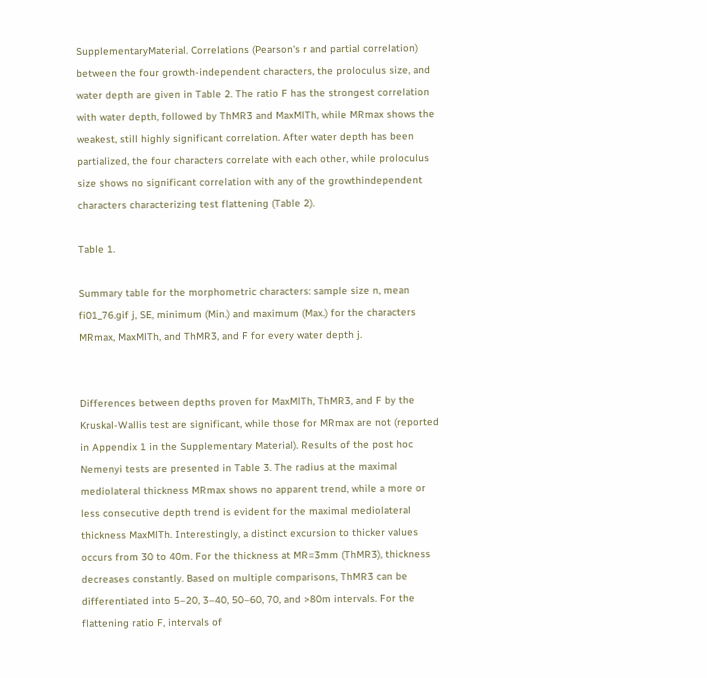SupplementaryMaterial. Correlations (Pearson's r and partial correlation) between the four growth-independent characters, the proloculus size, and water depth are given in Table 2. The ratio F has the strongest correlation with water depth, followed by ThMR3 and MaxMlTh, while MRmax shows the weakest, still highly significant correlation. After water depth has been partialized, the four characters correlate with each other, while proloculus size shows no significant correlation with any of the growthindependent characters characterizing test flattening (Table 2).

Table 1.

Summary table for the morphometric characters: sample size n, mean fi01_76.gif j, SE, minimum (Min.) and maximum (Max.) for the characters MRmax, MaxMlTh, and ThMR3, and F for every water depth j.


Differences between depths proven for MaxMlTh, ThMR3, and F by the Kruskal-Wallis test are significant, while those for MRmax are not (reported in Appendix 1 in the Supplementary Material). Results of the post hoc Nemenyi tests are presented in Table 3. The radius at the maximal mediolateral thickness MRmax shows no apparent trend, while a more or less consecutive depth trend is evident for the maximal mediolateral thickness MaxMlTh. Interestingly, a distinct excursion to thicker values occurs from 30 to 40m. For the thickness at MR=3mm (ThMR3), thickness decreases constantly. Based on multiple comparisons, ThMR3 can be differentiated into 5–20, 3–40, 50–60, 70, and >80m intervals. For the flattening ratio F, intervals of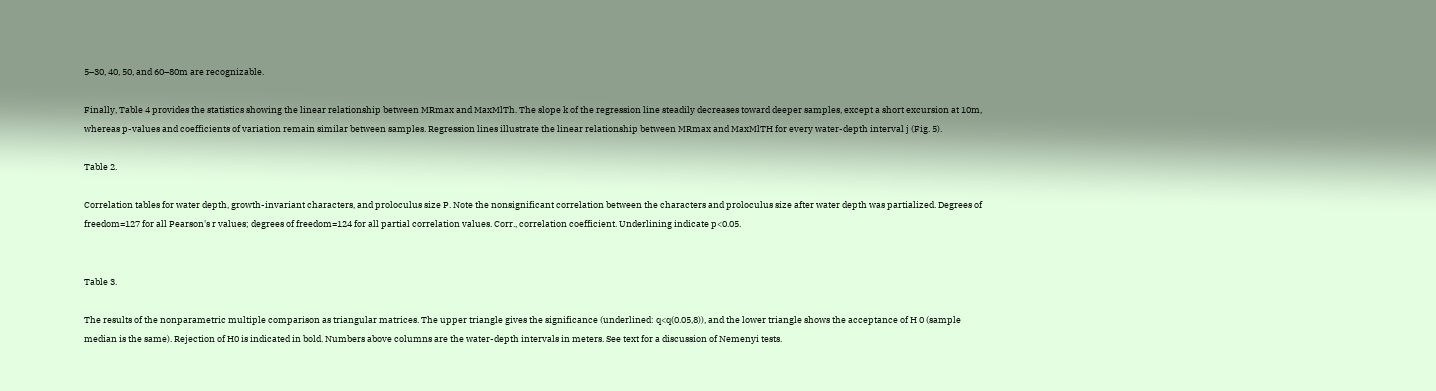5–30, 40, 50, and 60–80m are recognizable.

Finally, Table 4 provides the statistics showing the linear relationship between MRmax and MaxMlTh. The slope k of the regression line steadily decreases toward deeper samples, except a short excursion at 10m, whereas p-values and coefficients of variation remain similar between samples. Regression lines illustrate the linear relationship between MRmax and MaxMlTH for every water-depth interval j (Fig. 5).

Table 2.

Correlation tables for water depth, growth-invariant characters, and proloculus size P. Note the nonsignificant correlation between the characters and proloculus size after water depth was partialized. Degrees of freedom=127 for all Pearson's r values; degrees of freedom=124 for all partial correlation values. Corr., correlation coefficient. Underlining indicate p<0.05.


Table 3.

The results of the nonparametric multiple comparison as triangular matrices. The upper triangle gives the significance (underlined: q<q(0.05,8)), and the lower triangle shows the acceptance of H 0 (sample median is the same). Rejection of H0 is indicated in bold. Numbers above columns are the water-depth intervals in meters. See text for a discussion of Nemenyi tests.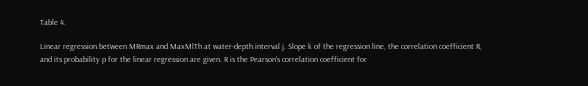Table 4.

Linear regression between MRmax and MaxMlTh at water-depth interval j. Slope k of the regression line, the correlation coefficient R, and its probability p for the linear regression are given. R is the Pearson's correlation coefficient for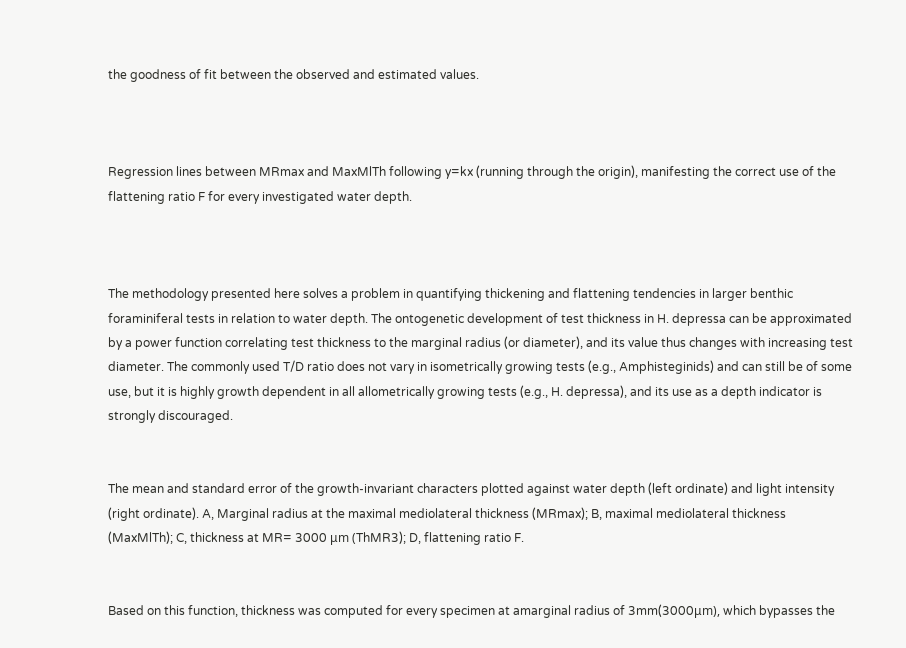the goodness of fit between the observed and estimated values.



Regression lines between MRmax and MaxMlTh following y=kx (running through the origin), manifesting the correct use of the flattening ratio F for every investigated water depth.



The methodology presented here solves a problem in quantifying thickening and flattening tendencies in larger benthic foraminiferal tests in relation to water depth. The ontogenetic development of test thickness in H. depressa can be approximated by a power function correlating test thickness to the marginal radius (or diameter), and its value thus changes with increasing test diameter. The commonly used T/D ratio does not vary in isometrically growing tests (e.g., Amphisteginids) and can still be of some use, but it is highly growth dependent in all allometrically growing tests (e.g., H. depressa), and its use as a depth indicator is strongly discouraged.


The mean and standard error of the growth-invariant characters plotted against water depth (left ordinate) and light intensity (right ordinate). A, Marginal radius at the maximal mediolateral thickness (MRmax); B, maximal mediolateral thickness (MaxMlTh); C, thickness at MR= 3000 μm (ThMR3); D, flattening ratio F.


Based on this function, thickness was computed for every specimen at amarginal radius of 3mm(3000μm), which bypasses the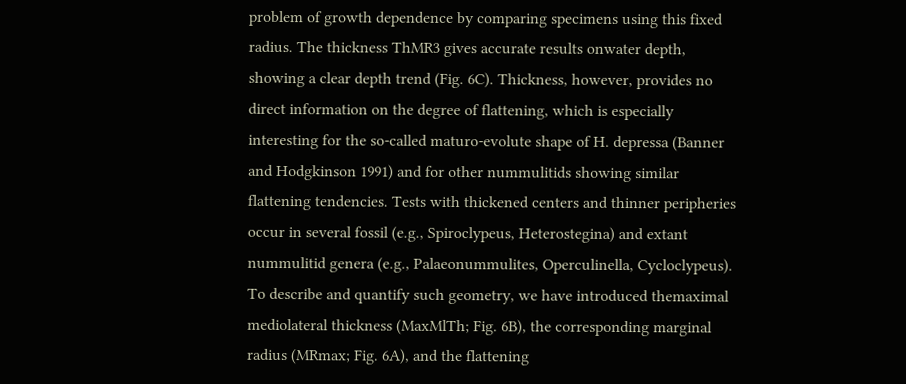problem of growth dependence by comparing specimens using this fixed radius. The thickness ThMR3 gives accurate results onwater depth, showing a clear depth trend (Fig. 6C). Thickness, however, provides no direct information on the degree of flattening, which is especially interesting for the so-called maturo-evolute shape of H. depressa (Banner and Hodgkinson 1991) and for other nummulitids showing similar flattening tendencies. Tests with thickened centers and thinner peripheries occur in several fossil (e.g., Spiroclypeus, Heterostegina) and extant nummulitid genera (e.g., Palaeonummulites, Operculinella, Cycloclypeus). To describe and quantify such geometry, we have introduced themaximal mediolateral thickness (MaxMlTh; Fig. 6B), the corresponding marginal radius (MRmax; Fig. 6A), and the flattening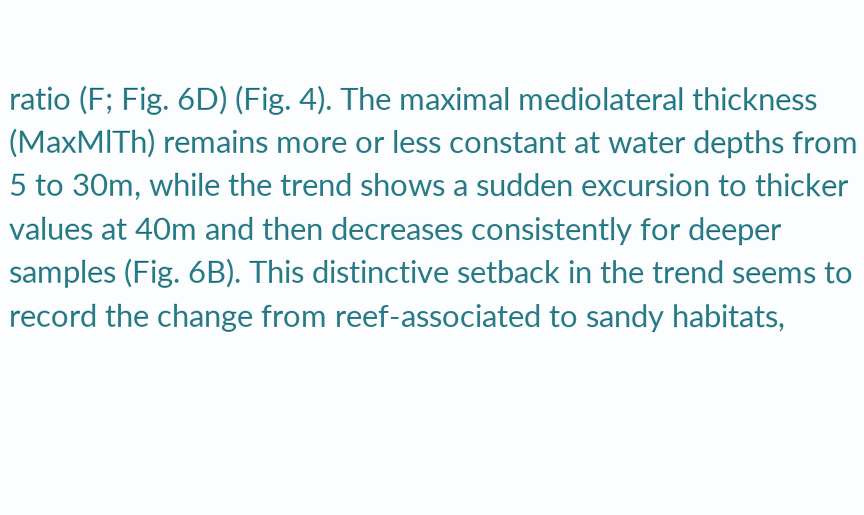ratio (F; Fig. 6D) (Fig. 4). The maximal mediolateral thickness (MaxMlTh) remains more or less constant at water depths from 5 to 30m, while the trend shows a sudden excursion to thicker values at 40m and then decreases consistently for deeper samples (Fig. 6B). This distinctive setback in the trend seems to record the change from reef-associated to sandy habitats,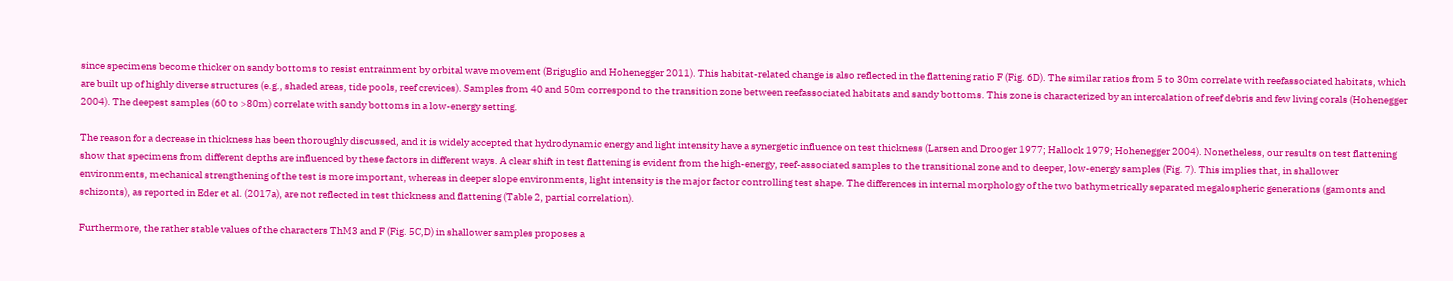since specimens become thicker on sandy bottoms to resist entrainment by orbital wave movement (Briguglio and Hohenegger 2011). This habitat-related change is also reflected in the flattening ratio F (Fig. 6D). The similar ratios from 5 to 30m correlate with reefassociated habitats, which are built up of highly diverse structures (e.g., shaded areas, tide pools, reef crevices). Samples from 40 and 50m correspond to the transition zone between reefassociated habitats and sandy bottoms. This zone is characterized by an intercalation of reef debris and few living corals (Hohenegger 2004). The deepest samples (60 to >80m) correlate with sandy bottoms in a low-energy setting.

The reason for a decrease in thickness has been thoroughly discussed, and it is widely accepted that hydrodynamic energy and light intensity have a synergetic influence on test thickness (Larsen and Drooger 1977; Hallock 1979; Hohenegger 2004). Nonetheless, our results on test flattening show that specimens from different depths are influenced by these factors in different ways. A clear shift in test flattening is evident from the high-energy, reef-associated samples to the transitional zone and to deeper, low-energy samples (Fig. 7). This implies that, in shallower environments, mechanical strengthening of the test is more important, whereas in deeper slope environments, light intensity is the major factor controlling test shape. The differences in internal morphology of the two bathymetrically separated megalospheric generations (gamonts and schizonts), as reported in Eder et al. (2017a), are not reflected in test thickness and flattening (Table 2, partial correlation).

Furthermore, the rather stable values of the characters ThM3 and F (Fig. 5C,D) in shallower samples proposes a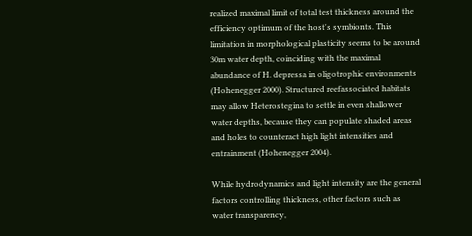realized maximal limit of total test thickness around the efficiency optimum of the host's symbionts. This limitation in morphological plasticity seems to be around 30m water depth, coinciding with the maximal abundance of H. depressa in oligotrophic environments (Hohenegger 2000). Structured reefassociated habitats may allow Heterostegina to settle in even shallower water depths, because they can populate shaded areas and holes to counteract high light intensities and entrainment (Hohenegger 2004).

While hydrodynamics and light intensity are the general factors controlling thickness, other factors such as water transparency,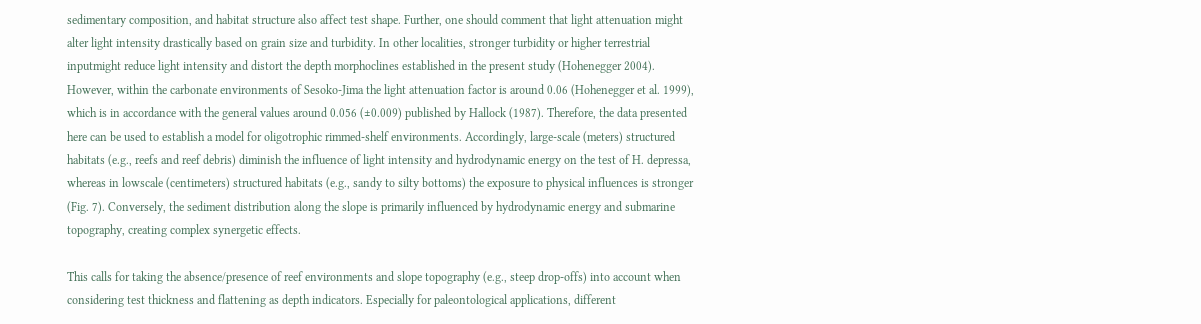sedimentary composition, and habitat structure also affect test shape. Further, one should comment that light attenuation might alter light intensity drastically based on grain size and turbidity. In other localities, stronger turbidity or higher terrestrial inputmight reduce light intensity and distort the depth morphoclines established in the present study (Hohenegger 2004). However, within the carbonate environments of Sesoko-Jima the light attenuation factor is around 0.06 (Hohenegger et al. 1999), which is in accordance with the general values around 0.056 (±0.009) published by Hallock (1987). Therefore, the data presented here can be used to establish a model for oligotrophic rimmed-shelf environments. Accordingly, large-scale (meters) structured habitats (e.g., reefs and reef debris) diminish the influence of light intensity and hydrodynamic energy on the test of H. depressa, whereas in lowscale (centimeters) structured habitats (e.g., sandy to silty bottoms) the exposure to physical influences is stronger (Fig. 7). Conversely, the sediment distribution along the slope is primarily influenced by hydrodynamic energy and submarine topography, creating complex synergetic effects.

This calls for taking the absence/presence of reef environments and slope topography (e.g., steep drop-offs) into account when considering test thickness and flattening as depth indicators. Especially for paleontological applications, different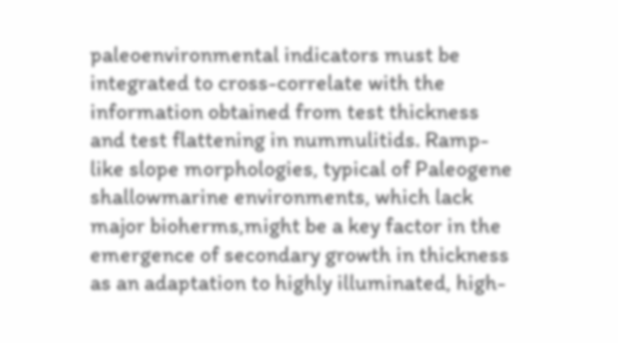paleoenvironmental indicators must be integrated to cross-correlate with the information obtained from test thickness and test flattening in nummulitids. Ramp-like slope morphologies, typical of Paleogene shallowmarine environments, which lack major bioherms,might be a key factor in the emergence of secondary growth in thickness as an adaptation to highly illuminated, high-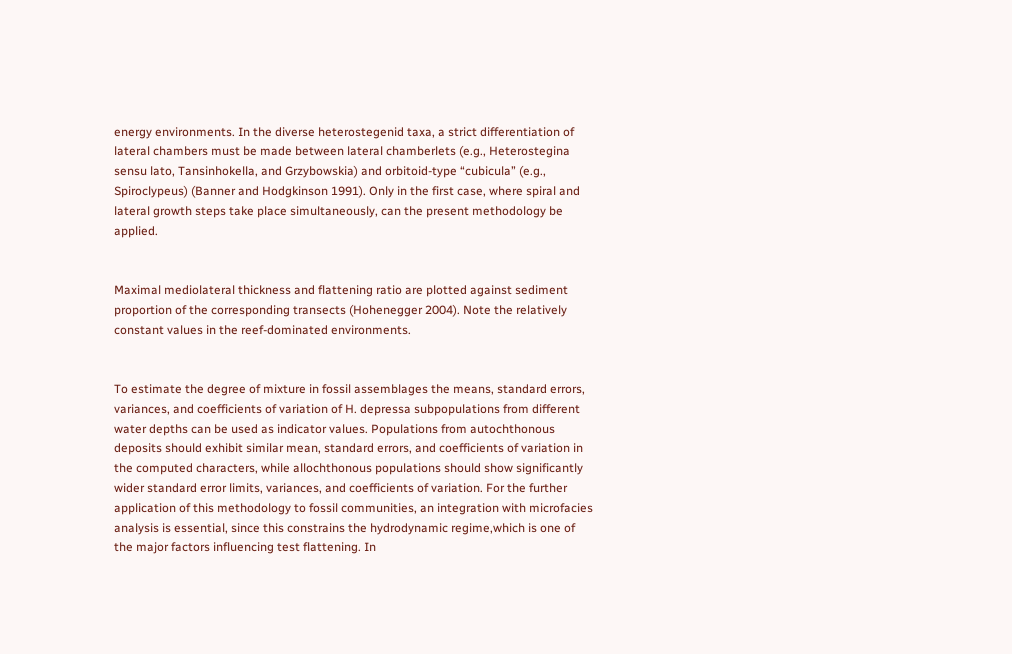energy environments. In the diverse heterostegenid taxa, a strict differentiation of lateral chambers must be made between lateral chamberlets (e.g., Heterostegina sensu lato, Tansinhokella, and Grzybowskia) and orbitoid-type “cubicula” (e.g., Spiroclypeus) (Banner and Hodgkinson 1991). Only in the first case, where spiral and lateral growth steps take place simultaneously, can the present methodology be applied.


Maximal mediolateral thickness and flattening ratio are plotted against sediment proportion of the corresponding transects (Hohenegger 2004). Note the relatively constant values in the reef-dominated environments.


To estimate the degree of mixture in fossil assemblages the means, standard errors, variances, and coefficients of variation of H. depressa subpopulations from different water depths can be used as indicator values. Populations from autochthonous deposits should exhibit similar mean, standard errors, and coefficients of variation in the computed characters, while allochthonous populations should show significantly wider standard error limits, variances, and coefficients of variation. For the further application of this methodology to fossil communities, an integration with microfacies analysis is essential, since this constrains the hydrodynamic regime,which is one of the major factors influencing test flattening. In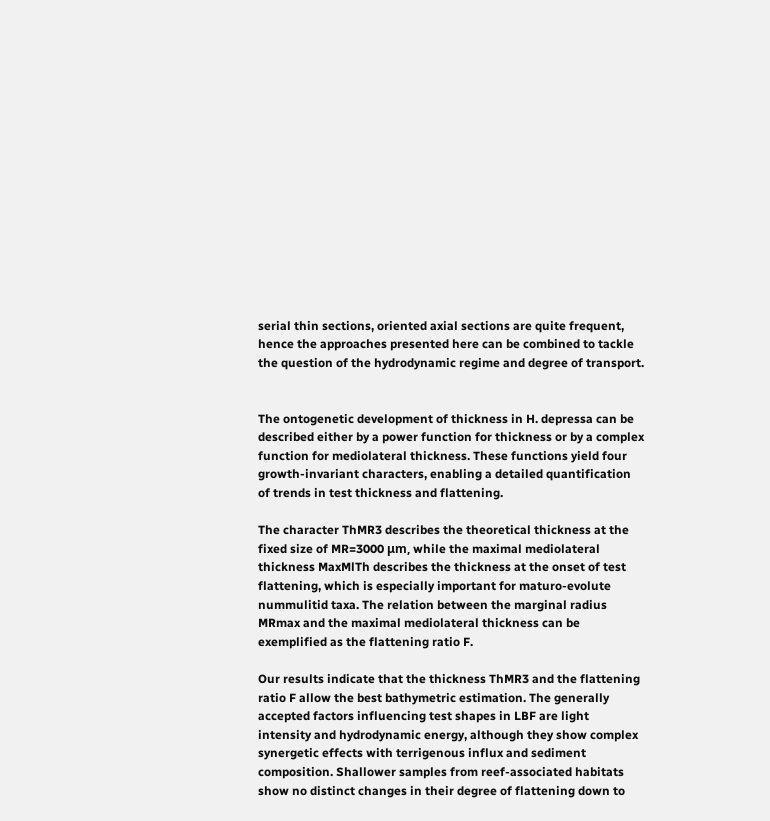serial thin sections, oriented axial sections are quite frequent, hence the approaches presented here can be combined to tackle the question of the hydrodynamic regime and degree of transport.


The ontogenetic development of thickness in H. depressa can be described either by a power function for thickness or by a complex function for mediolateral thickness. These functions yield four growth-invariant characters, enabling a detailed quantification of trends in test thickness and flattening.

The character ThMR3 describes the theoretical thickness at the fixed size of MR=3000 μm, while the maximal mediolateral thickness MaxMlTh describes the thickness at the onset of test flattening, which is especially important for maturo-evolute nummulitid taxa. The relation between the marginal radius MRmax and the maximal mediolateral thickness can be exemplified as the flattening ratio F.

Our results indicate that the thickness ThMR3 and the flattening ratio F allow the best bathymetric estimation. The generally accepted factors influencing test shapes in LBF are light intensity and hydrodynamic energy, although they show complex synergetic effects with terrigenous influx and sediment composition. Shallower samples from reef-associated habitats show no distinct changes in their degree of flattening down to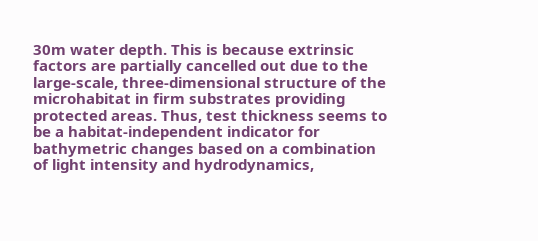30m water depth. This is because extrinsic factors are partially cancelled out due to the large-scale, three-dimensional structure of the microhabitat in firm substrates providing protected areas. Thus, test thickness seems to be a habitat-independent indicator for bathymetric changes based on a combination of light intensity and hydrodynamics,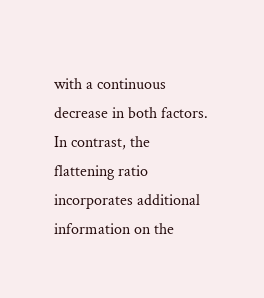with a continuous decrease in both factors. In contrast, the flattening ratio incorporates additional information on the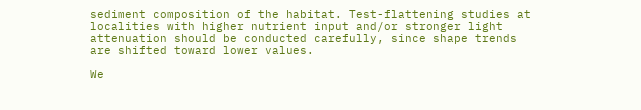sediment composition of the habitat. Test-flattening studies at localities with higher nutrient input and/or stronger light attenuation should be conducted carefully, since shape trends are shifted toward lower values.

We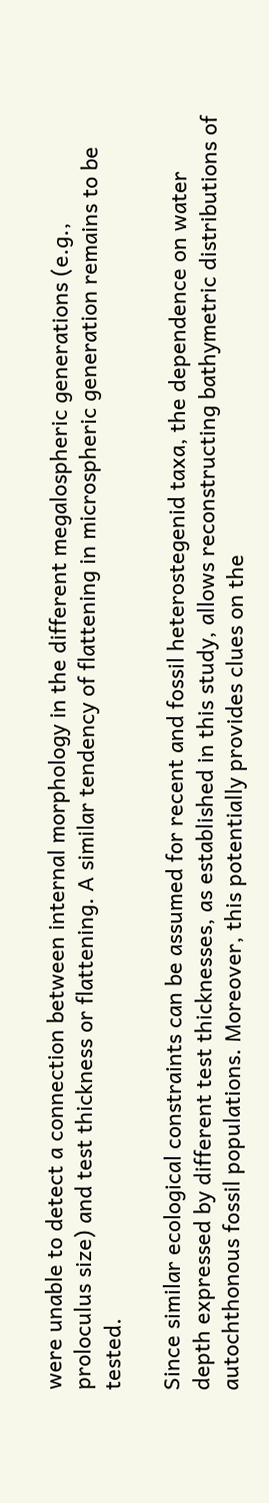were unable to detect a connection between internal morphology in the different megalospheric generations (e.g., proloculus size) and test thickness or flattening. A similar tendency of flattening in microspheric generation remains to be tested.

Since similar ecological constraints can be assumed for recent and fossil heterostegenid taxa, the dependence on water depth expressed by different test thicknesses, as established in this study, allows reconstructing bathymetric distributions of autochthonous fossil populations. Moreover, this potentially provides clues on the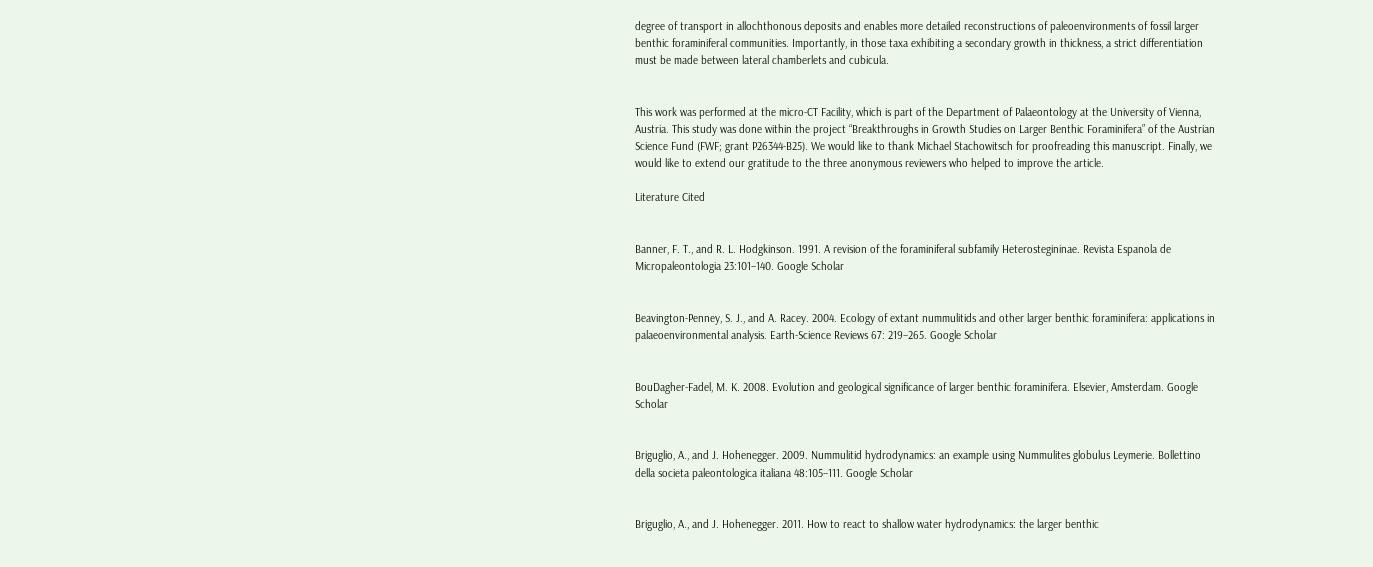degree of transport in allochthonous deposits and enables more detailed reconstructions of paleoenvironments of fossil larger benthic foraminiferal communities. Importantly, in those taxa exhibiting a secondary growth in thickness, a strict differentiation must be made between lateral chamberlets and cubicula.


This work was performed at the micro-CT Facility, which is part of the Department of Palaeontology at the University of Vienna, Austria. This study was done within the project “Breakthroughs in Growth Studies on Larger Benthic Foraminifera” of the Austrian Science Fund (FWF; grant P26344-B25). We would like to thank Michael Stachowitsch for proofreading this manuscript. Finally, we would like to extend our gratitude to the three anonymous reviewers who helped to improve the article.

Literature Cited


Banner, F. T., and R. L. Hodgkinson. 1991. A revision of the foraminiferal subfamily Heterostegininae. Revista Espanola de Micropaleontologia 23:101–140. Google Scholar


Beavington-Penney, S. J., and A. Racey. 2004. Ecology of extant nummulitids and other larger benthic foraminifera: applications in palaeoenvironmental analysis. Earth-Science Reviews 67: 219–265. Google Scholar


BouDagher-Fadel, M. K. 2008. Evolution and geological significance of larger benthic foraminifera. Elsevier, Amsterdam. Google Scholar


Briguglio, A., and J. Hohenegger. 2009. Nummulitid hydrodynamics: an example using Nummulites globulus Leymerie. Bollettino della societa paleontologica italiana 48:105–111. Google Scholar


Briguglio, A., and J. Hohenegger. 2011. How to react to shallow water hydrodynamics: the larger benthic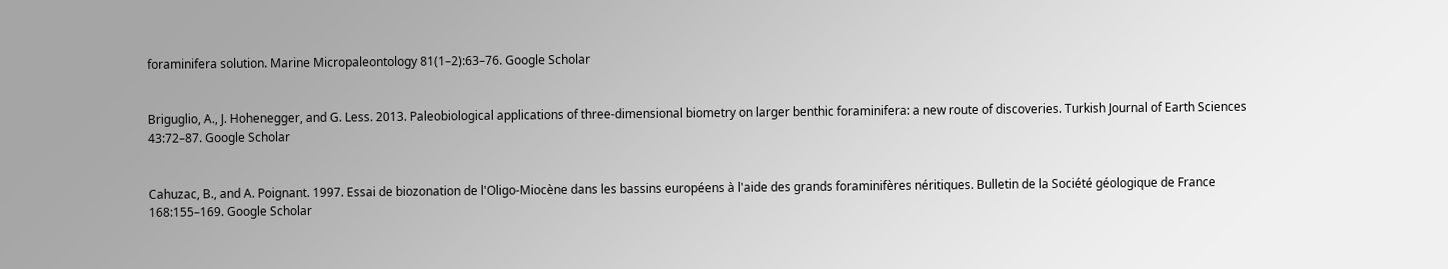foraminifera solution. Marine Micropaleontology 81(1–2):63–76. Google Scholar


Briguglio, A., J. Hohenegger, and G. Less. 2013. Paleobiological applications of three-dimensional biometry on larger benthic foraminifera: a new route of discoveries. Turkish Journal of Earth Sciences 43:72–87. Google Scholar


Cahuzac, B., and A. Poignant. 1997. Essai de biozonation de l'Oligo-Miocène dans les bassins européens à l'aide des grands foraminifères néritiques. Bulletin de la Société géologique de France 168:155–169. Google Scholar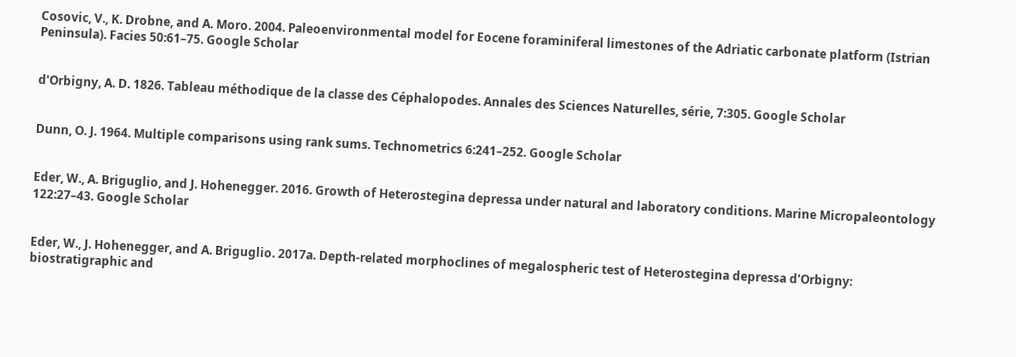Cosovic, V., K. Drobne, and A. Moro. 2004. Paleoenvironmental model for Eocene foraminiferal limestones of the Adriatic carbonate platform (Istrian Peninsula). Facies 50:61–75. Google Scholar


d'Orbigny, A. D. 1826. Tableau méthodique de la classe des Céphalopodes. Annales des Sciences Naturelles, série, 7:305. Google Scholar


Dunn, O. J. 1964. Multiple comparisons using rank sums. Technometrics 6:241–252. Google Scholar


Eder, W., A. Briguglio, and J. Hohenegger. 2016. Growth of Heterostegina depressa under natural and laboratory conditions. Marine Micropaleontology 122:27–43. Google Scholar


Eder, W., J. Hohenegger, and A. Briguglio. 2017a. Depth-related morphoclines of megalospheric test of Heterostegina depressa d'Orbigny: biostratigraphic and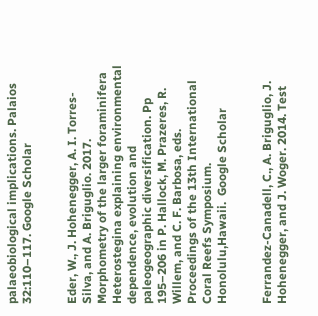palaeobiological implications. Palaios 32:110–117. Google Scholar


Eder, W., J. Hohenegger, A. I. Torres-Silva, and A. Briguglio. 2017. Morphometry of the larger foraminifera Heterostegina explaining environmental dependence, evolution and paleogeographic diversification. Pp 195–206 in P. Hallock, M. Prazeres, R. Willem, and C. F. Barbosa, eds. Proceedings of the 13th International Coral Reefs Symposium. Honolulu,Hawaii.  Google Scholar


Ferrandez-Canadell, C., A. Briguglio, J. Hohenegger, and J. Woger. 2014. Test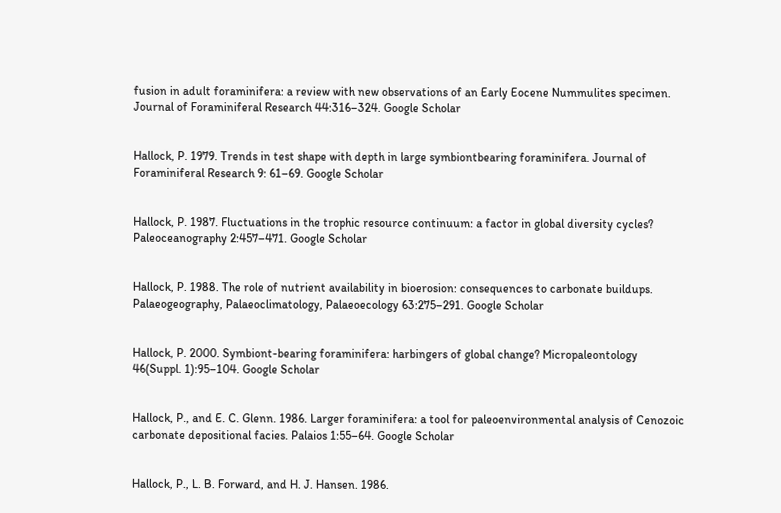fusion in adult foraminifera: a review with new observations of an Early Eocene Nummulites specimen. Journal of Foraminiferal Research 44:316–324. Google Scholar


Hallock, P. 1979. Trends in test shape with depth in large symbiontbearing foraminifera. Journal of Foraminiferal Research 9: 61–69. Google Scholar


Hallock, P. 1987. Fluctuations in the trophic resource continuum: a factor in global diversity cycles? Paleoceanography 2:457–471. Google Scholar


Hallock, P. 1988. The role of nutrient availability in bioerosion: consequences to carbonate buildups. Palaeogeography, Palaeoclimatology, Palaeoecology 63:275–291. Google Scholar


Hallock, P. 2000. Symbiont-bearing foraminifera: harbingers of global change? Micropaleontology 46(Suppl. 1):95–104. Google Scholar


Hallock, P., and E. C. Glenn. 1986. Larger foraminifera: a tool for paleoenvironmental analysis of Cenozoic carbonate depositional facies. Palaios 1:55–64. Google Scholar


Hallock, P., L. B. Forward, and H. J. Hansen. 1986.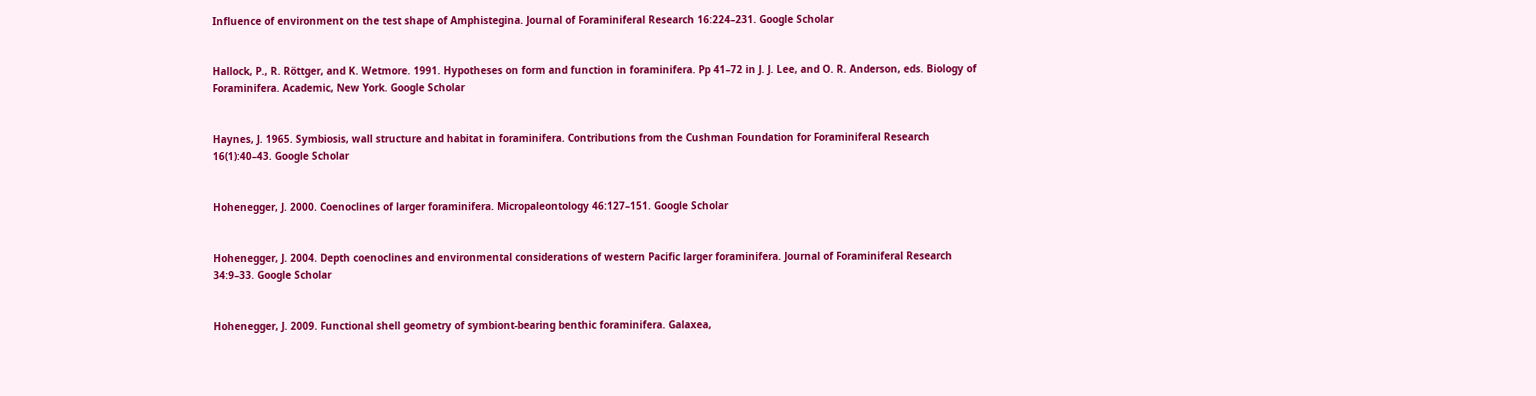Influence of environment on the test shape of Amphistegina. Journal of Foraminiferal Research 16:224–231. Google Scholar


Hallock, P., R. Röttger, and K. Wetmore. 1991. Hypotheses on form and function in foraminifera. Pp 41–72 in J. J. Lee, and O. R. Anderson, eds. Biology of Foraminifera. Academic, New York. Google Scholar


Haynes, J. 1965. Symbiosis, wall structure and habitat in foraminifera. Contributions from the Cushman Foundation for Foraminiferal Research 16(1):40–43. Google Scholar


Hohenegger, J. 2000. Coenoclines of larger foraminifera. Micropaleontology 46:127–151. Google Scholar


Hohenegger, J. 2004. Depth coenoclines and environmental considerations of western Pacific larger foraminifera. Journal of Foraminiferal Research 34:9–33. Google Scholar


Hohenegger, J. 2009. Functional shell geometry of symbiont-bearing benthic foraminifera. Galaxea,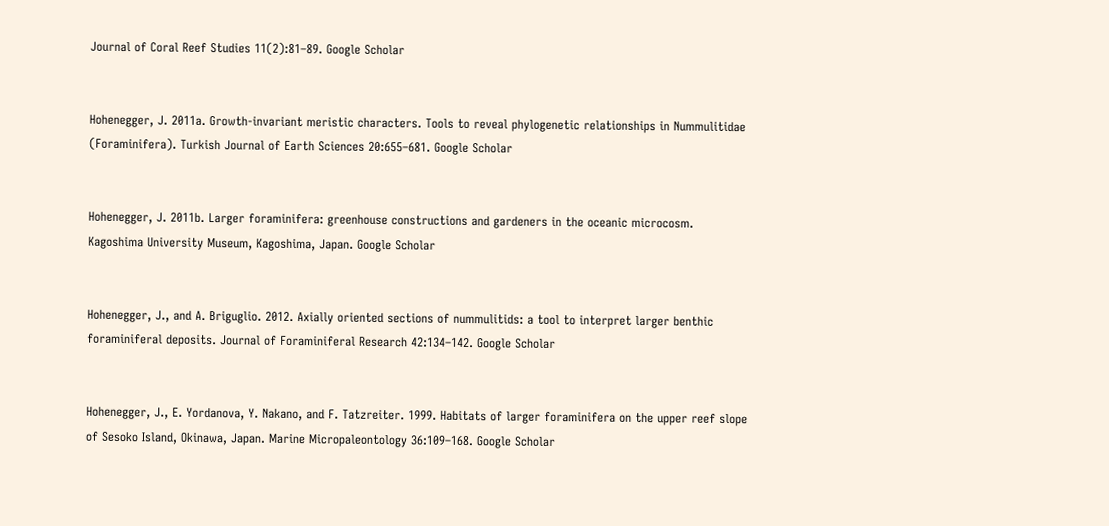Journal of Coral Reef Studies 11(2):81–89. Google Scholar


Hohenegger, J. 2011a. Growth-invariant meristic characters. Tools to reveal phylogenetic relationships in Nummulitidae (Foraminifera). Turkish Journal of Earth Sciences 20:655–681. Google Scholar


Hohenegger, J. 2011b. Larger foraminifera: greenhouse constructions and gardeners in the oceanic microcosm. Kagoshima University Museum, Kagoshima, Japan. Google Scholar


Hohenegger, J., and A. Briguglio. 2012. Axially oriented sections of nummulitids: a tool to interpret larger benthic foraminiferal deposits. Journal of Foraminiferal Research 42:134–142. Google Scholar


Hohenegger, J., E. Yordanova, Y. Nakano, and F. Tatzreiter. 1999. Habitats of larger foraminifera on the upper reef slope of Sesoko Island, Okinawa, Japan. Marine Micropaleontology 36:109–168. Google Scholar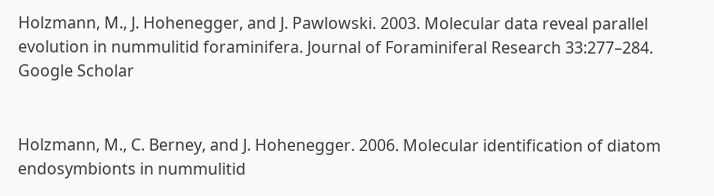Holzmann, M., J. Hohenegger, and J. Pawlowski. 2003. Molecular data reveal parallel evolution in nummulitid foraminifera. Journal of Foraminiferal Research 33:277–284. Google Scholar


Holzmann, M., C. Berney, and J. Hohenegger. 2006. Molecular identification of diatom endosymbionts in nummulitid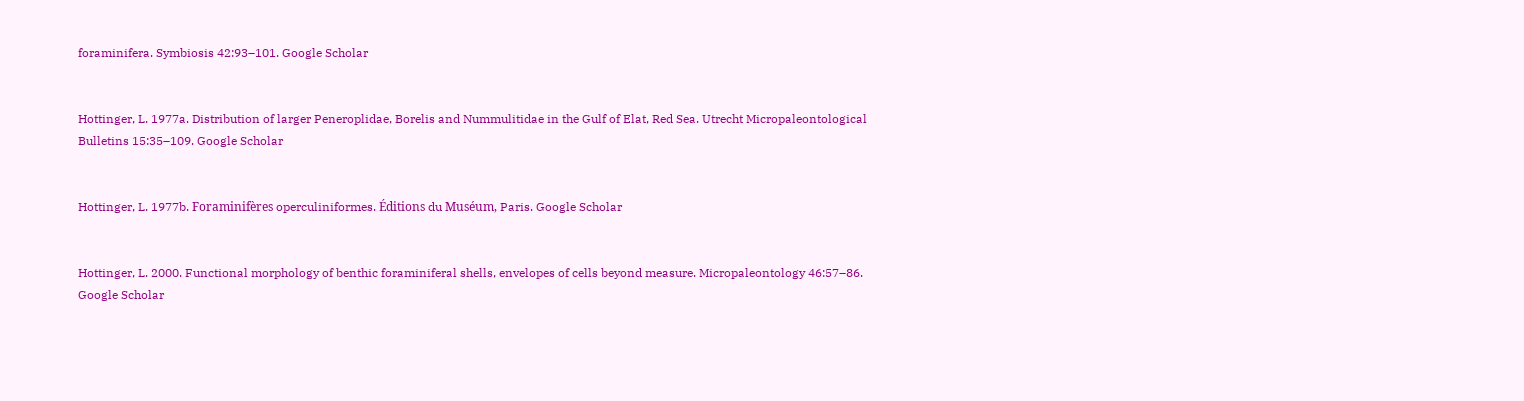foraminifera. Symbiosis 42:93–101. Google Scholar


Hottinger, L. 1977a. Distribution of larger Peneroplidae, Borelis and Nummulitidae in the Gulf of Elat, Red Sea. Utrecht Micropaleontological Bulletins 15:35–109. Google Scholar


Hottinger, L. 1977b. Foraminifères operculiniformes. Éditions du Muséum, Paris. Google Scholar


Hottinger, L. 2000. Functional morphology of benthic foraminiferal shells, envelopes of cells beyond measure. Micropaleontology 46:57–86. Google Scholar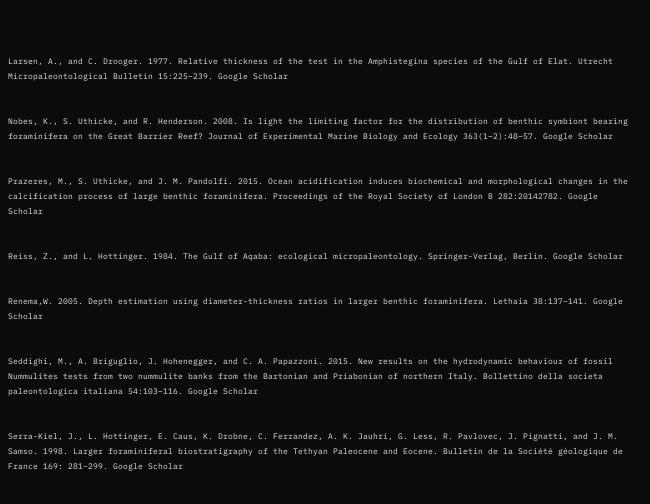Larsen, A., and C. Drooger. 1977. Relative thickness of the test in the Amphistegina species of the Gulf of Elat. Utrecht Micropaleontological Bulletin 15:225–239. Google Scholar


Nobes, K., S. Uthicke, and R. Henderson. 2008. Is light the limiting factor for the distribution of benthic symbiont bearing foraminifera on the Great Barrier Reef? Journal of Experimental Marine Biology and Ecology 363(1–2):48–57. Google Scholar


Prazeres, M., S. Uthicke, and J. M. Pandolfi. 2015. Ocean acidification induces biochemical and morphological changes in the calcification process of large benthic foraminifera. Proceedings of the Royal Society of London B 282:20142782. Google Scholar


Reiss, Z., and L. Hottinger. 1984. The Gulf of Aqaba: ecological micropaleontology. Springer-Verlag, Berlin. Google Scholar


Renema,W. 2005. Depth estimation using diameter-thickness ratios in larger benthic foraminifera. Lethaia 38:137–141. Google Scholar


Seddighi, M., A. Briguglio, J. Hohenegger, and C. A. Papazzoni. 2015. New results on the hydrodynamic behaviour of fossil Nummulites tests from two nummulite banks from the Bartonian and Priabonian of northern Italy. Bollettino della societa paleontologica italiana 54:103–116. Google Scholar


Serra-Kiel, J., L. Hottinger, E. Caus, K. Drobne, C. Ferrandez, A. K. Jauhri, G. Less, R. Pavlovec, J. Pignatti, and J. M. Samso. 1998. Larger foraminiferal biostratigraphy of the Tethyan Paleocene and Eocene. Bulletin de la Société géologique de France 169: 281–299. Google Scholar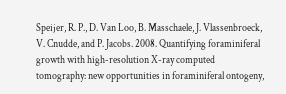Speijer, R. P., D. Van Loo, B. Masschaele, J. Vlassenbroeck, V. Cnudde, and P. Jacobs. 2008. Quantifying foraminiferal growth with high-resolution X-ray computed tomography: new opportunities in foraminiferal ontogeny,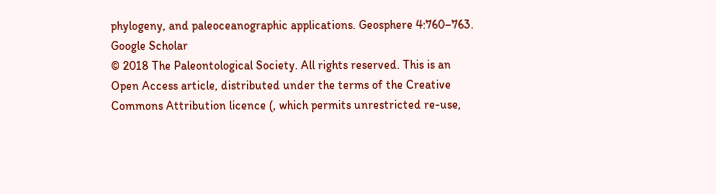phylogeny, and paleoceanographic applications. Geosphere 4:760–763. Google Scholar
© 2018 The Paleontological Society. All rights reserved. This is an Open Access article, distributed under the terms of the Creative Commons Attribution licence (, which permits unrestricted re-use,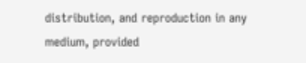distribution, and reproduction in any medium, provided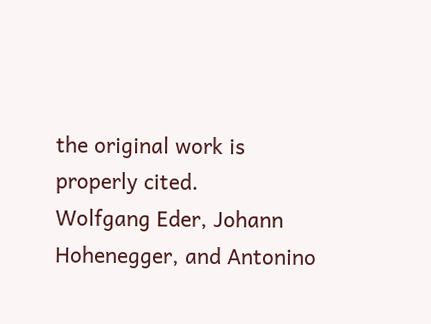the original work is properly cited.
Wolfgang Eder, Johann Hohenegger, and Antonino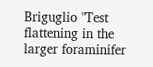Briguglio "Test flattening in the larger foraminifer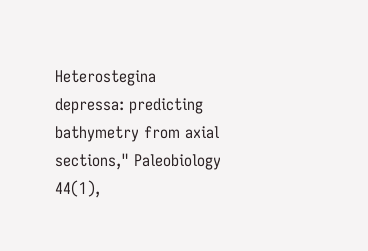Heterostegina depressa: predicting bathymetry from axial sections," Paleobiology 44(1),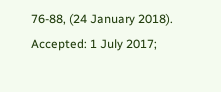76-88, (24 January 2018).
Accepted: 1 July 2017;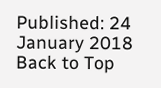Published: 24 January 2018
Back to Top